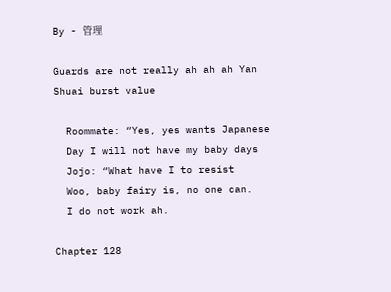By - 管理

Guards are not really ah ah ah Yan Shuai burst value

  Roommate: “Yes, yes wants Japanese
  Day I will not have my baby days
  Jojo: “What have I to resist
  Woo, baby fairy is, no one can.
  I do not work ah.

Chapter 128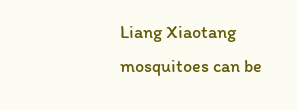Liang Xiaotang mosquitoes can be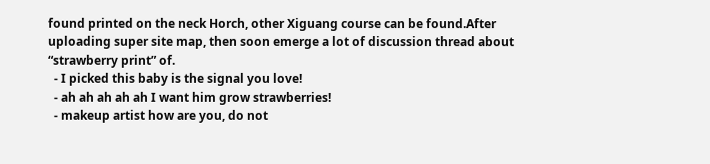found printed on the neck Horch, other Xiguang course can be found.After uploading super site map, then soon emerge a lot of discussion thread about “strawberry print” of.
  - I picked this baby is the signal you love!
  - ah ah ah ah ah I want him grow strawberries!
  - makeup artist how are you, do not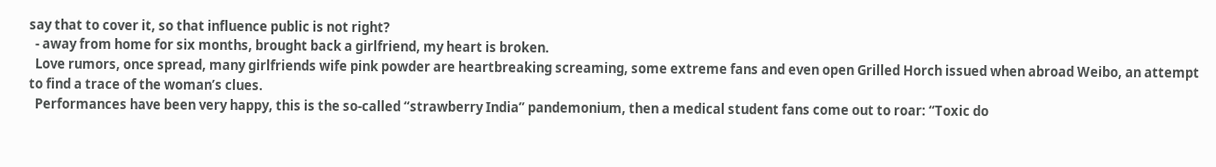say that to cover it, so that influence public is not right?
  - away from home for six months, brought back a girlfriend, my heart is broken.
  Love rumors, once spread, many girlfriends wife pink powder are heartbreaking screaming, some extreme fans and even open Grilled Horch issued when abroad Weibo, an attempt to find a trace of the woman’s clues.
  Performances have been very happy, this is the so-called “strawberry India” pandemonium, then a medical student fans come out to roar: “Toxic do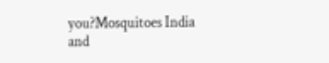you?Mosquitoes India and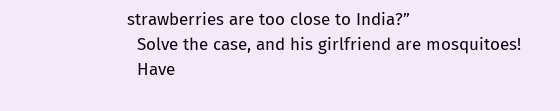strawberries are too close to India?”
  Solve the case, and his girlfriend are mosquitoes!
  Have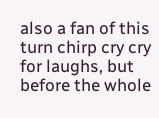also a fan of this turn chirp cry cry for laughs, but before the whole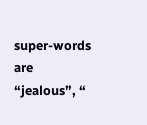super-words are “jealous”, “